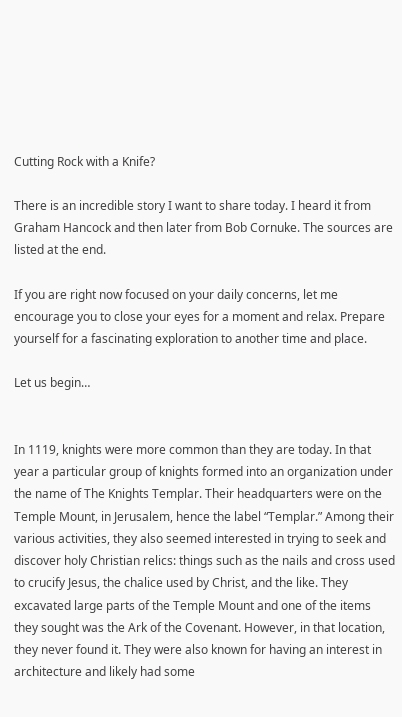Cutting Rock with a Knife?

There is an incredible story I want to share today. I heard it from Graham Hancock and then later from Bob Cornuke. The sources are listed at the end.

If you are right now focused on your daily concerns, let me encourage you to close your eyes for a moment and relax. Prepare yourself for a fascinating exploration to another time and place.

Let us begin…


In 1119, knights were more common than they are today. In that year a particular group of knights formed into an organization under the name of The Knights Templar. Their headquarters were on the Temple Mount, in Jerusalem, hence the label “Templar.” Among their various activities, they also seemed interested in trying to seek and discover holy Christian relics: things such as the nails and cross used to crucify Jesus, the chalice used by Christ, and the like. They excavated large parts of the Temple Mount and one of the items they sought was the Ark of the Covenant. However, in that location, they never found it. They were also known for having an interest in architecture and likely had some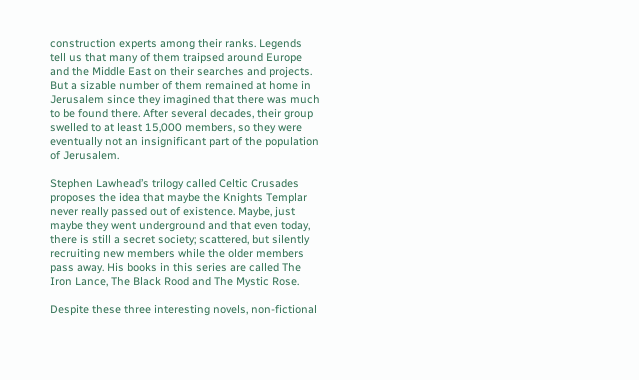construction experts among their ranks. Legends tell us that many of them traipsed around Europe and the Middle East on their searches and projects. But a sizable number of them remained at home in Jerusalem since they imagined that there was much to be found there. After several decades, their group swelled to at least 15,000 members, so they were eventually not an insignificant part of the population of Jerusalem.

Stephen Lawhead’s trilogy called Celtic Crusades proposes the idea that maybe the Knights Templar never really passed out of existence. Maybe, just maybe they went underground and that even today, there is still a secret society; scattered, but silently recruiting new members while the older members pass away. His books in this series are called The Iron Lance, The Black Rood and The Mystic Rose.

Despite these three interesting novels, non-fictional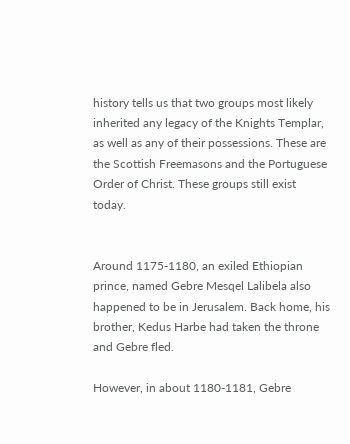history tells us that two groups most likely inherited any legacy of the Knights Templar, as well as any of their possessions. These are the Scottish Freemasons and the Portuguese Order of Christ. These groups still exist today.


Around 1175-1180, an exiled Ethiopian prince, named Gebre Mesqel Lalibela also happened to be in Jerusalem. Back home, his brother, Kedus Harbe had taken the throne and Gebre fled.

However, in about 1180-1181, Gebre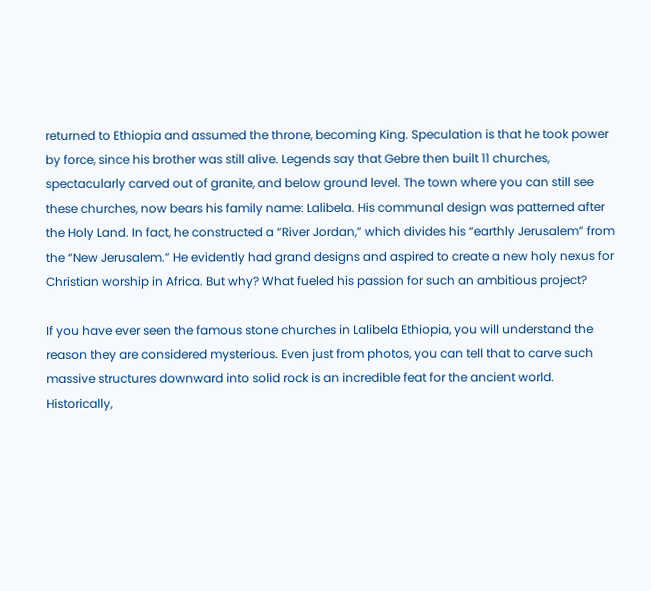returned to Ethiopia and assumed the throne, becoming King. Speculation is that he took power by force, since his brother was still alive. Legends say that Gebre then built 11 churches, spectacularly carved out of granite, and below ground level. The town where you can still see these churches, now bears his family name: Lalibela. His communal design was patterned after the Holy Land. In fact, he constructed a “River Jordan,” which divides his “earthly Jerusalem” from the “New Jerusalem.” He evidently had grand designs and aspired to create a new holy nexus for Christian worship in Africa. But why? What fueled his passion for such an ambitious project?

If you have ever seen the famous stone churches in Lalibela Ethiopia, you will understand the reason they are considered mysterious. Even just from photos, you can tell that to carve such massive structures downward into solid rock is an incredible feat for the ancient world. Historically,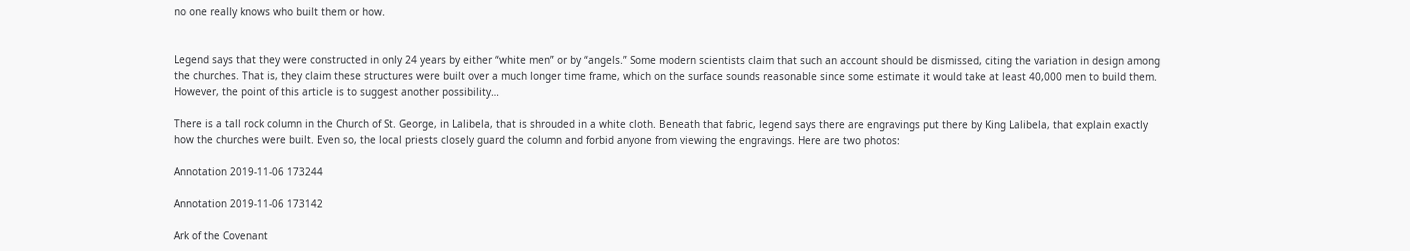no one really knows who built them or how.


Legend says that they were constructed in only 24 years by either “white men” or by “angels.” Some modern scientists claim that such an account should be dismissed, citing the variation in design among the churches. That is, they claim these structures were built over a much longer time frame, which on the surface sounds reasonable since some estimate it would take at least 40,000 men to build them. However, the point of this article is to suggest another possibility…

There is a tall rock column in the Church of St. George, in Lalibela, that is shrouded in a white cloth. Beneath that fabric, legend says there are engravings put there by King Lalibela, that explain exactly how the churches were built. Even so, the local priests closely guard the column and forbid anyone from viewing the engravings. Here are two photos:

Annotation 2019-11-06 173244

Annotation 2019-11-06 173142

Ark of the Covenant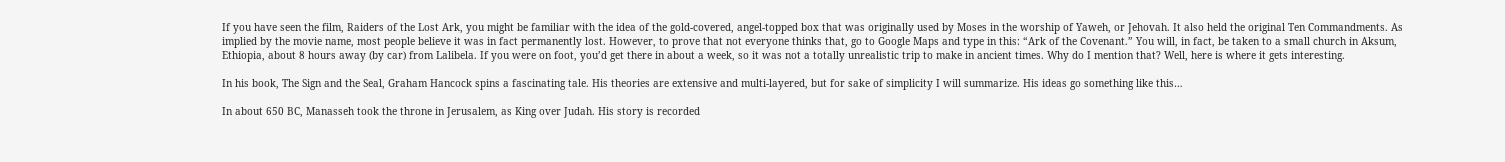If you have seen the film, Raiders of the Lost Ark, you might be familiar with the idea of the gold-covered, angel-topped box that was originally used by Moses in the worship of Yaweh, or Jehovah. It also held the original Ten Commandments. As implied by the movie name, most people believe it was in fact permanently lost. However, to prove that not everyone thinks that, go to Google Maps and type in this: “Ark of the Covenant.” You will, in fact, be taken to a small church in Aksum, Ethiopia, about 8 hours away (by car) from Lalibela. If you were on foot, you’d get there in about a week, so it was not a totally unrealistic trip to make in ancient times. Why do I mention that? Well, here is where it gets interesting.

In his book, The Sign and the Seal, Graham Hancock spins a fascinating tale. His theories are extensive and multi-layered, but for sake of simplicity I will summarize. His ideas go something like this…

In about 650 BC, Manasseh took the throne in Jerusalem, as King over Judah. His story is recorded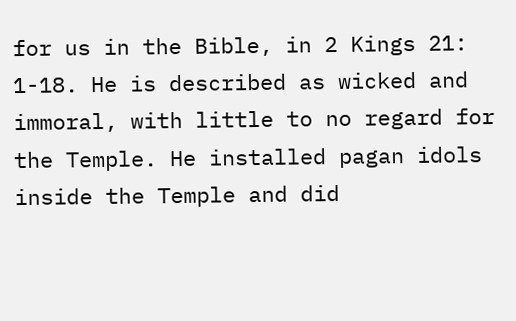for us in the Bible, in 2 Kings 21: 1-18. He is described as wicked and immoral, with little to no regard for the Temple. He installed pagan idols inside the Temple and did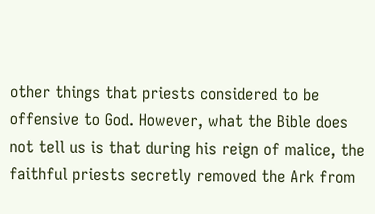other things that priests considered to be offensive to God. However, what the Bible does not tell us is that during his reign of malice, the faithful priests secretly removed the Ark from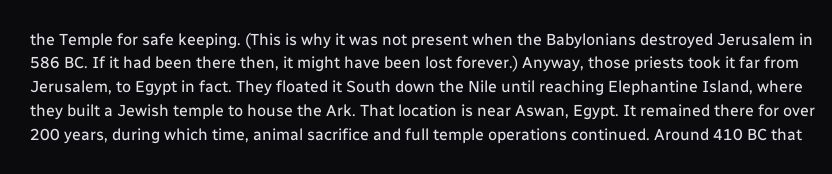the Temple for safe keeping. (This is why it was not present when the Babylonians destroyed Jerusalem in 586 BC. If it had been there then, it might have been lost forever.) Anyway, those priests took it far from Jerusalem, to Egypt in fact. They floated it South down the Nile until reaching Elephantine Island, where they built a Jewish temple to house the Ark. That location is near Aswan, Egypt. It remained there for over 200 years, during which time, animal sacrifice and full temple operations continued. Around 410 BC that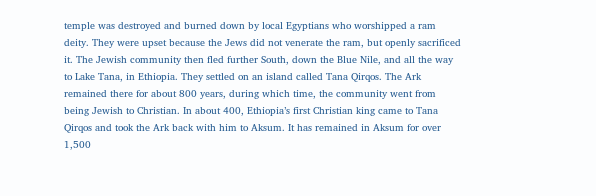temple was destroyed and burned down by local Egyptians who worshipped a ram deity. They were upset because the Jews did not venerate the ram, but openly sacrificed it. The Jewish community then fled further South, down the Blue Nile, and all the way to Lake Tana, in Ethiopia. They settled on an island called Tana Qirqos. The Ark remained there for about 800 years, during which time, the community went from being Jewish to Christian. In about 400, Ethiopia’s first Christian king came to Tana Qirqos and took the Ark back with him to Aksum. It has remained in Aksum for over 1,500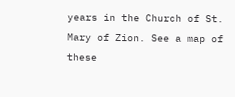years in the Church of St. Mary of Zion. See a map of these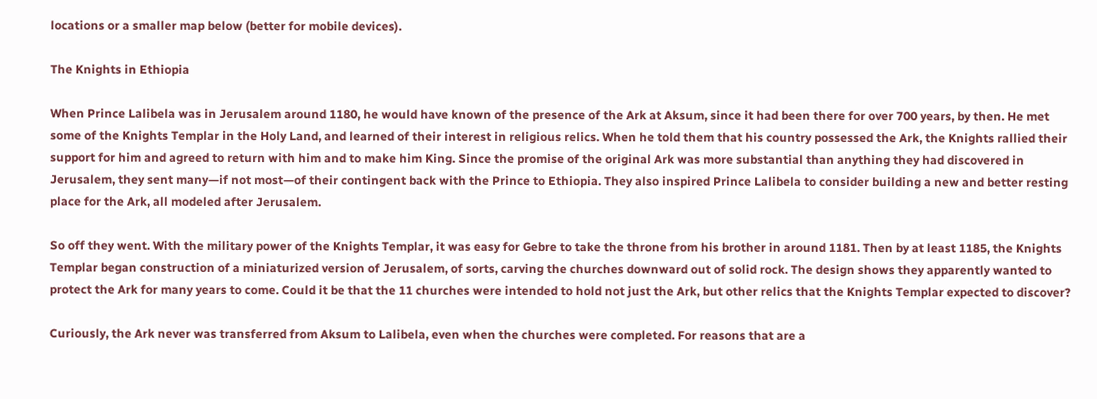locations or a smaller map below (better for mobile devices).

The Knights in Ethiopia

When Prince Lalibela was in Jerusalem around 1180, he would have known of the presence of the Ark at Aksum, since it had been there for over 700 years, by then. He met some of the Knights Templar in the Holy Land, and learned of their interest in religious relics. When he told them that his country possessed the Ark, the Knights rallied their support for him and agreed to return with him and to make him King. Since the promise of the original Ark was more substantial than anything they had discovered in Jerusalem, they sent many—if not most—of their contingent back with the Prince to Ethiopia. They also inspired Prince Lalibela to consider building a new and better resting place for the Ark, all modeled after Jerusalem.

So off they went. With the military power of the Knights Templar, it was easy for Gebre to take the throne from his brother in around 1181. Then by at least 1185, the Knights Templar began construction of a miniaturized version of Jerusalem, of sorts, carving the churches downward out of solid rock. The design shows they apparently wanted to protect the Ark for many years to come. Could it be that the 11 churches were intended to hold not just the Ark, but other relics that the Knights Templar expected to discover?

Curiously, the Ark never was transferred from Aksum to Lalibela, even when the churches were completed. For reasons that are a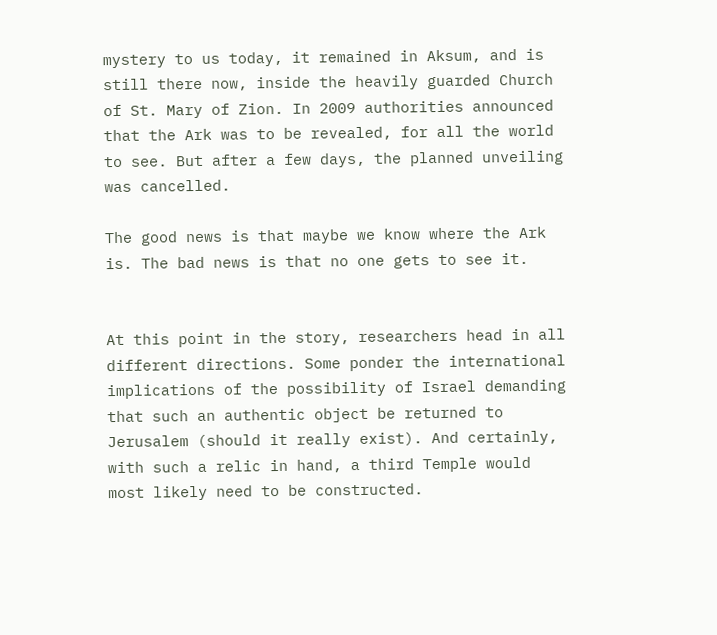mystery to us today, it remained in Aksum, and is still there now, inside the heavily guarded Church of St. Mary of Zion. In 2009 authorities announced that the Ark was to be revealed, for all the world to see. But after a few days, the planned unveiling was cancelled.

The good news is that maybe we know where the Ark is. The bad news is that no one gets to see it.


At this point in the story, researchers head in all different directions. Some ponder the international implications of the possibility of Israel demanding that such an authentic object be returned to Jerusalem (should it really exist). And certainly, with such a relic in hand, a third Temple would most likely need to be constructed.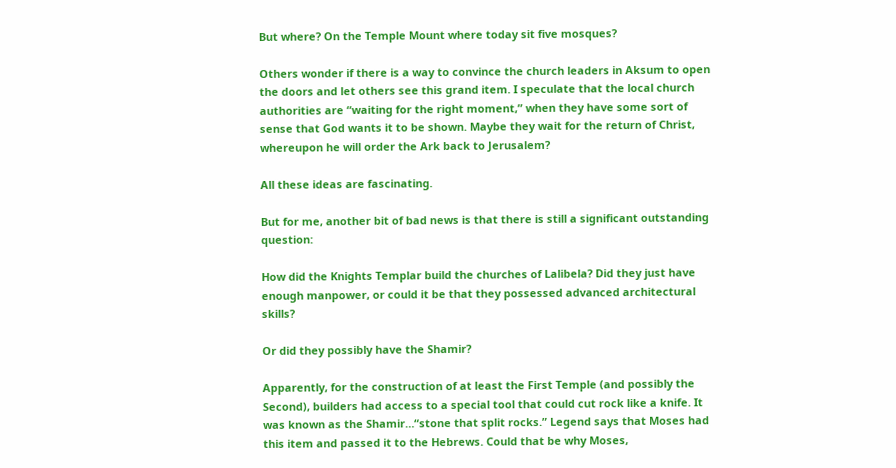But where? On the Temple Mount where today sit five mosques?

Others wonder if there is a way to convince the church leaders in Aksum to open the doors and let others see this grand item. I speculate that the local church authorities are “waiting for the right moment,” when they have some sort of sense that God wants it to be shown. Maybe they wait for the return of Christ, whereupon he will order the Ark back to Jerusalem?

All these ideas are fascinating.

But for me, another bit of bad news is that there is still a significant outstanding question:

How did the Knights Templar build the churches of Lalibela? Did they just have enough manpower, or could it be that they possessed advanced architectural skills?

Or did they possibly have the Shamir?

Apparently, for the construction of at least the First Temple (and possibly the Second), builders had access to a special tool that could cut rock like a knife. It was known as the Shamir…“stone that split rocks.” Legend says that Moses had this item and passed it to the Hebrews. Could that be why Moses,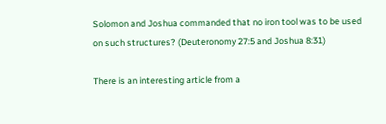Solomon and Joshua commanded that no iron tool was to be used on such structures? (Deuteronomy 27:5 and Joshua 8:31)

There is an interesting article from a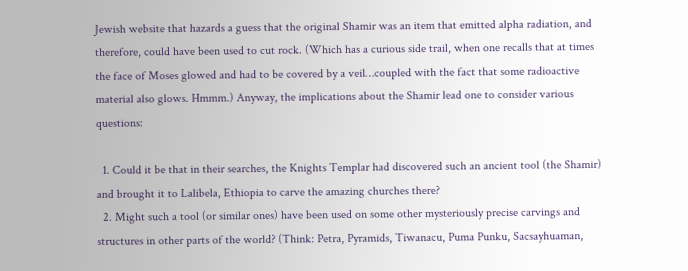Jewish website that hazards a guess that the original Shamir was an item that emitted alpha radiation, and therefore, could have been used to cut rock. (Which has a curious side trail, when one recalls that at times the face of Moses glowed and had to be covered by a veil…coupled with the fact that some radioactive material also glows. Hmmm.) Anyway, the implications about the Shamir lead one to consider various questions:

  1. Could it be that in their searches, the Knights Templar had discovered such an ancient tool (the Shamir) and brought it to Lalibela, Ethiopia to carve the amazing churches there?
  2. Might such a tool (or similar ones) have been used on some other mysteriously precise carvings and structures in other parts of the world? (Think: Petra, Pyramids, Tiwanacu, Puma Punku, Sacsayhuaman,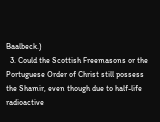Baalbeck.)
  3. Could the Scottish Freemasons or the Portuguese Order of Christ still possess the Shamir, even though due to half-life radioactive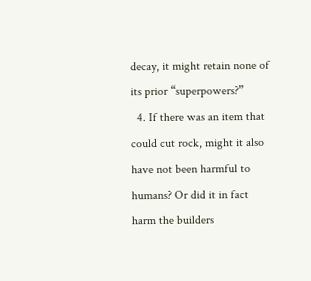decay, it might retain none of its prior “superpowers?”
  4. If there was an item that could cut rock, might it also have not been harmful to humans? Or did it in fact harm the builders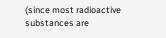(since most radioactive substances are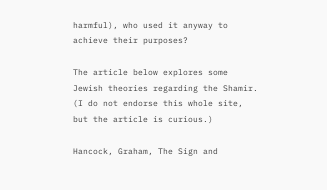harmful), who used it anyway to achieve their purposes?

The article below explores some Jewish theories regarding the Shamir. (I do not endorse this whole site, but the article is curious.)

Hancock, Graham, The Sign and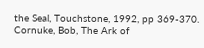the Seal, Touchstone, 1992, pp 369-370.
Cornuke, Bob, The Ark of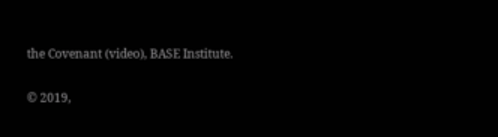the Covenant (video), BASE Institute.

© 2019,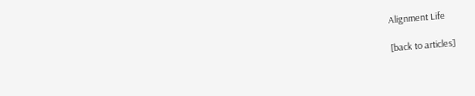Alignment Life

[back to articles]